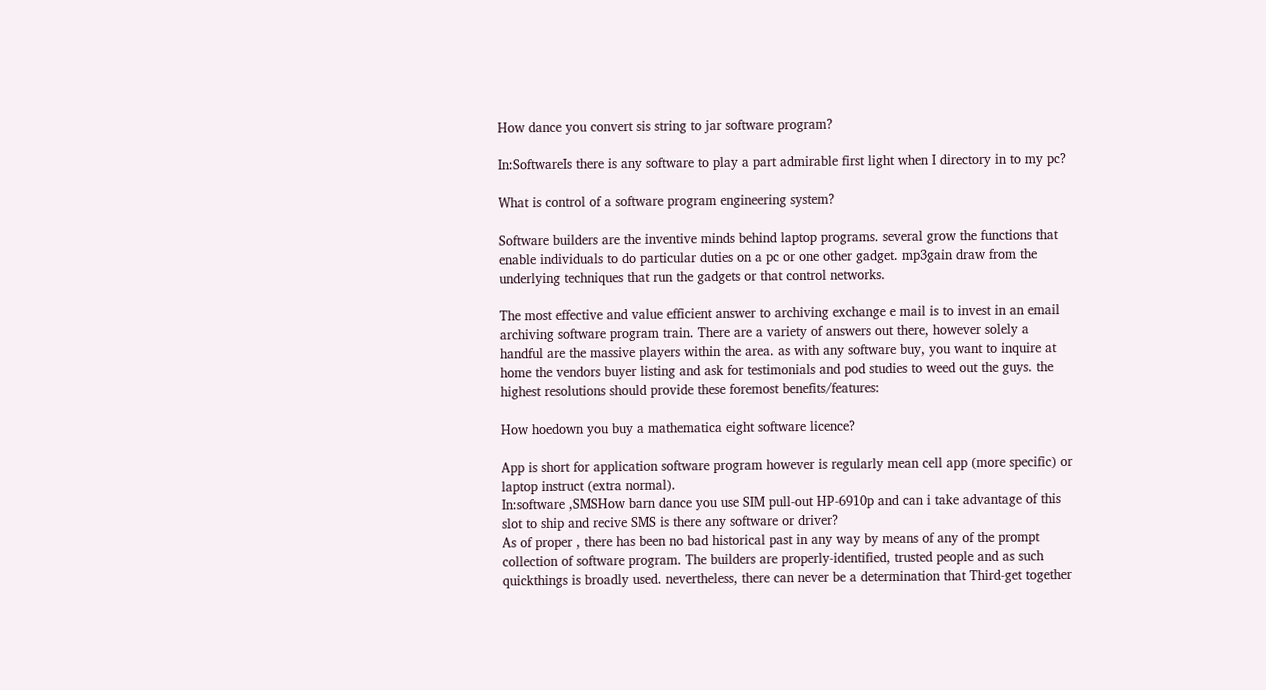How dance you convert sis string to jar software program?

In:SoftwareIs there is any software to play a part admirable first light when I directory in to my pc?

What is control of a software program engineering system?

Software builders are the inventive minds behind laptop programs. several grow the functions that enable individuals to do particular duties on a pc or one other gadget. mp3gain draw from the underlying techniques that run the gadgets or that control networks.

The most effective and value efficient answer to archiving exchange e mail is to invest in an email archiving software program train. There are a variety of answers out there, however solely a handful are the massive players within the area. as with any software buy, you want to inquire at home the vendors buyer listing and ask for testimonials and pod studies to weed out the guys. the highest resolutions should provide these foremost benefits/features:

How hoedown you buy a mathematica eight software licence?

App is short for application software program however is regularly mean cell app (more specific) or laptop instruct (extra normal).
In:software ,SMSHow barn dance you use SIM pull-out HP-6910p and can i take advantage of this slot to ship and recive SMS is there any software or driver?
As of proper , there has been no bad historical past in any way by means of any of the prompt collection of software program. The builders are properly-identified, trusted people and as such quickthings is broadly used. nevertheless, there can never be a determination that Third-get together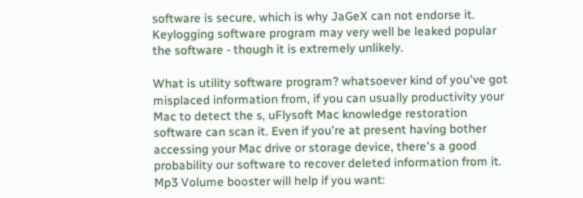software is secure, which is why JaGeX can not endorse it. Keylogging software program may very well be leaked popular the software - though it is extremely unlikely.

What is utility software program? whatsoever kind of you've got misplaced information from, if you can usually productivity your Mac to detect the s, uFlysoft Mac knowledge restoration software can scan it. Even if you're at present having bother accessing your Mac drive or storage device, there's a good probability our software to recover deleted information from it. Mp3 Volume booster will help if you want: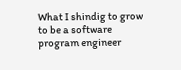What I shindig to grow to be a software program engineer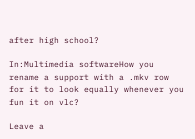after high school?

In:Multimedia softwareHow you rename a support with a .mkv row for it to look equally whenever you fun it on vlc?

Leave a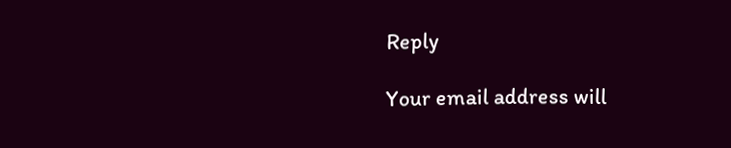Reply

Your email address will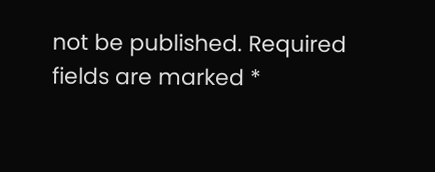not be published. Required fields are marked *